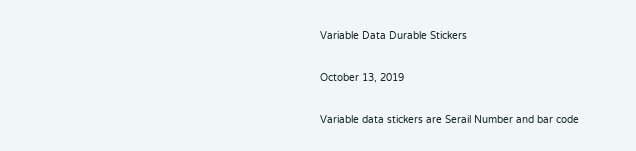Variable Data Durable Stickers

October 13, 2019

Variable data stickers are Serail Number and bar code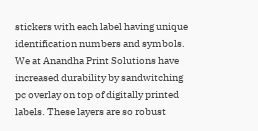stickers with each label having unique identification numbers and symbols. We at Anandha Print Solutions have increased durability by sandwitching pc overlay on top of digitally printed labels. These layers are so robust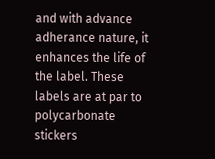and with advance adherance nature, it enhances the life of the label. These labels are at par to polycarbonate stickers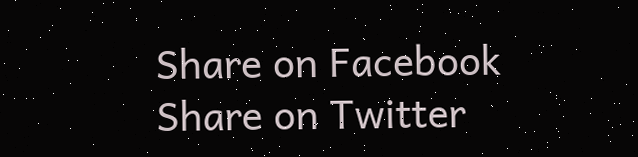Share on Facebook
Share on Twitter